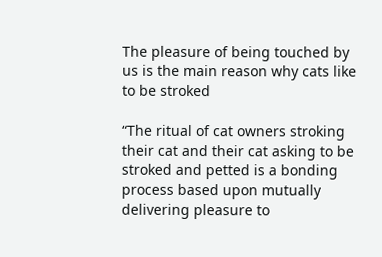The pleasure of being touched by us is the main reason why cats like to be stroked

“The ritual of cat owners stroking their cat and their cat asking to be stroked and petted is a bonding process based upon mutually delivering pleasure to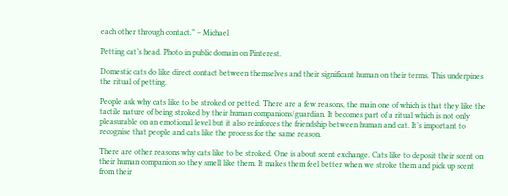each other through contact.” – Michael

Petting cat’s head. Photo in public domain on Pinterest.

Domestic cats do like direct contact between themselves and their significant human on their terms. This underpines the ritual of petting.

People ask why cats like to be stroked or petted. There are a few reasons, the main one of which is that they like the tactile nature of being stroked by their human companions/guardian. It becomes part of a ritual which is not only pleasurable on an emotional level but it also reinforces the friendship between human and cat. It’s important to recognise that people and cats like the process for the same reason.

There are other reasons why cats like to be stroked. One is about scent exchange. Cats like to deposit their scent on their human companion so they smell like them. It makes them feel better when we stroke them and pick up scent from their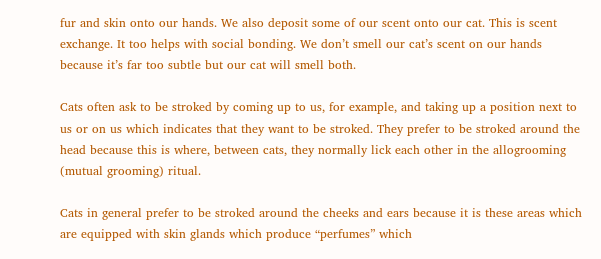fur and skin onto our hands. We also deposit some of our scent onto our cat. This is scent exchange. It too helps with social bonding. We don’t smell our cat’s scent on our hands because it’s far too subtle but our cat will smell both.

Cats often ask to be stroked by coming up to us, for example, and taking up a position next to us or on us which indicates that they want to be stroked. They prefer to be stroked around the head because this is where, between cats, they normally lick each other in the allogrooming (mutual grooming) ritual.

Cats in general prefer to be stroked around the cheeks and ears because it is these areas which are equipped with skin glands which produce “perfumes” which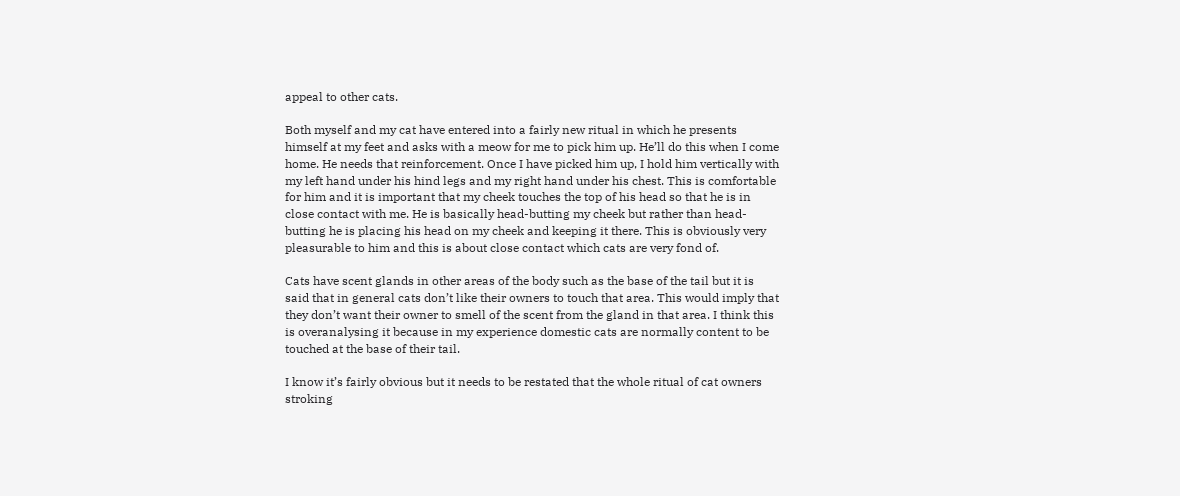appeal to other cats.

Both myself and my cat have entered into a fairly new ritual in which he presents himself at my feet and asks with a meow for me to pick him up. He’ll do this when I come home. He needs that reinforcement. Once I have picked him up, I hold him vertically with my left hand under his hind legs and my right hand under his chest. This is comfortable for him and it is important that my cheek touches the top of his head so that he is in close contact with me. He is basically head-butting my cheek but rather than head-butting he is placing his head on my cheek and keeping it there. This is obviously very pleasurable to him and this is about close contact which cats are very fond of.

Cats have scent glands in other areas of the body such as the base of the tail but it is said that in general cats don’t like their owners to touch that area. This would imply that they don’t want their owner to smell of the scent from the gland in that area. I think this is overanalysing it because in my experience domestic cats are normally content to be touched at the base of their tail.

I know it’s fairly obvious but it needs to be restated that the whole ritual of cat owners stroking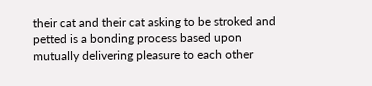their cat and their cat asking to be stroked and petted is a bonding process based upon mutually delivering pleasure to each other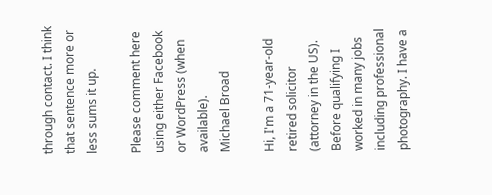through contact. I think that sentence more or less sums it up.

Please comment here using either Facebook or WordPress (when available).
Michael Broad

Hi, I'm a 71-year-old retired solicitor (attorney in the US). Before qualifying I worked in many jobs including professional photography. I have a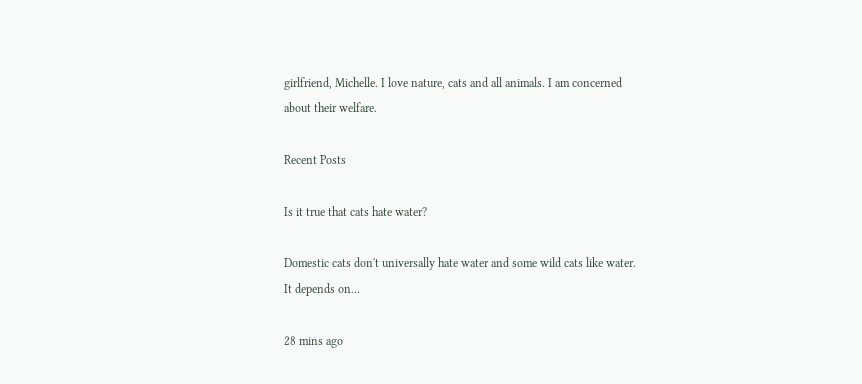girlfriend, Michelle. I love nature, cats and all animals. I am concerned about their welfare.

Recent Posts

Is it true that cats hate water?

Domestic cats don't universally hate water and some wild cats like water. It depends on…

28 mins ago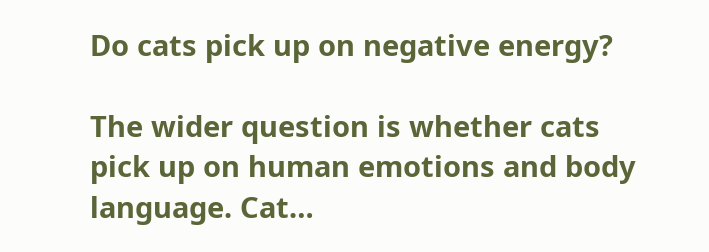Do cats pick up on negative energy?

The wider question is whether cats pick up on human emotions and body language. Cat…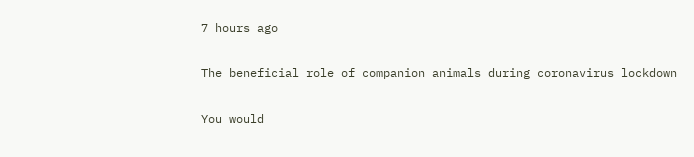7 hours ago

The beneficial role of companion animals during coronavirus lockdown

You would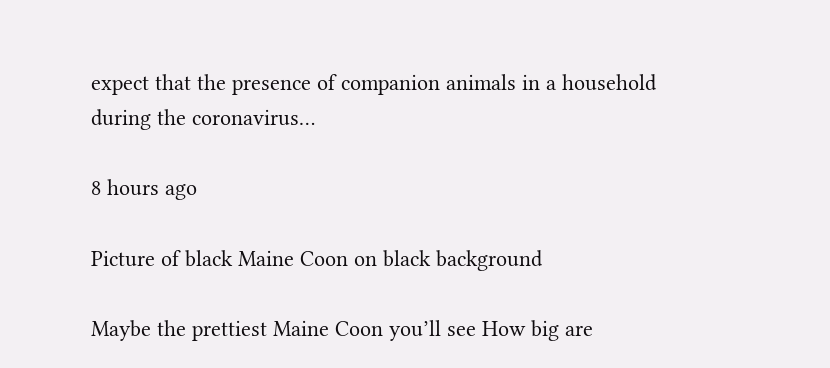expect that the presence of companion animals in a household during the coronavirus…

8 hours ago

Picture of black Maine Coon on black background

Maybe the prettiest Maine Coon you’ll see How big are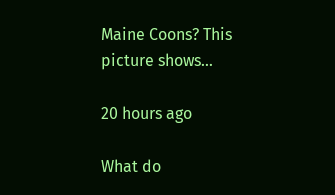Maine Coons? This picture shows…

20 hours ago

What do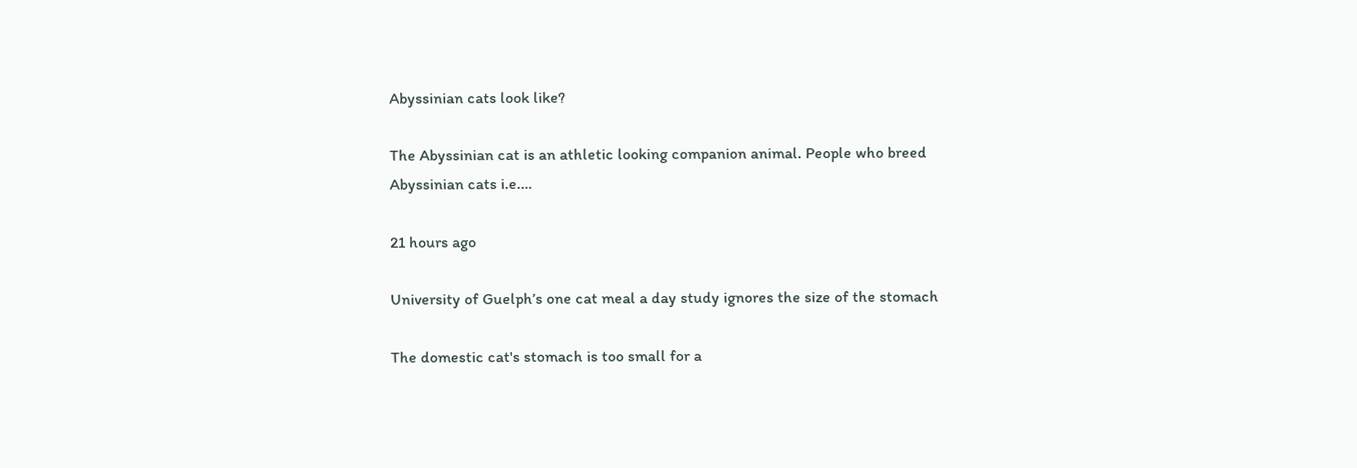Abyssinian cats look like?

The Abyssinian cat is an athletic looking companion animal. People who breed Abyssinian cats i.e.…

21 hours ago

University of Guelph’s one cat meal a day study ignores the size of the stomach

The domestic cat's stomach is too small for a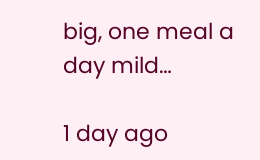big, one meal a day mild…

1 day ago